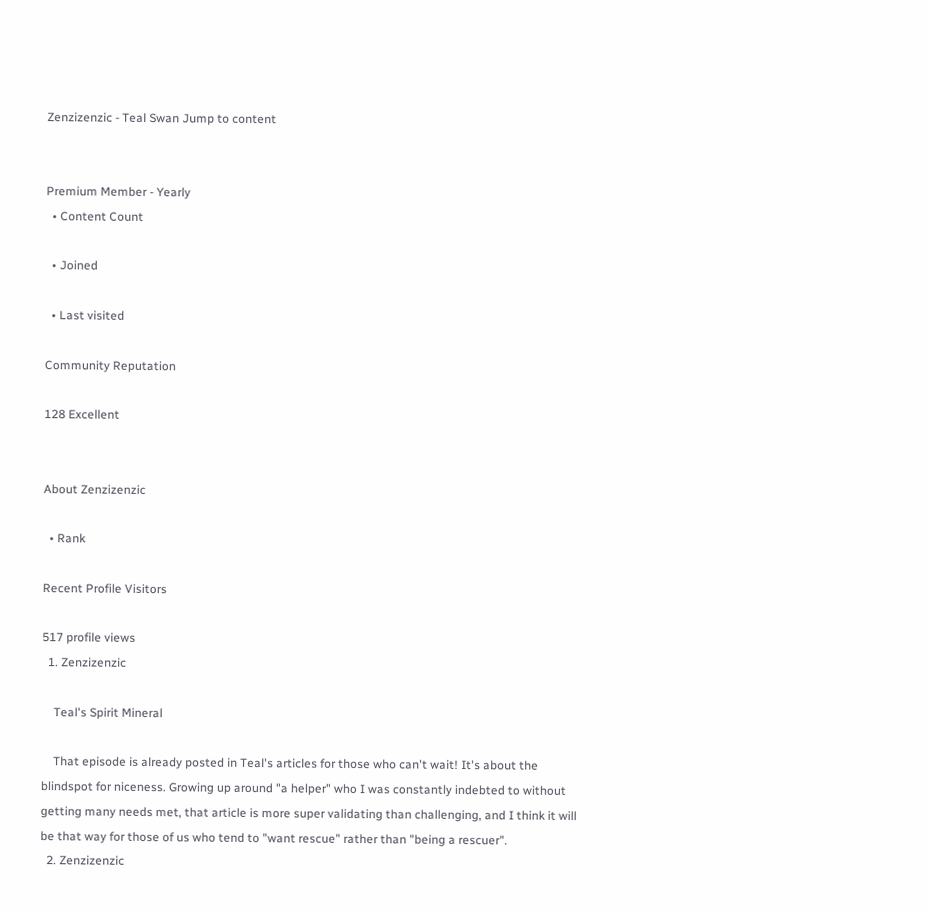Zenzizenzic - Teal Swan Jump to content


Premium Member - Yearly
  • Content Count

  • Joined

  • Last visited

Community Reputation

128 Excellent


About Zenzizenzic

  • Rank

Recent Profile Visitors

517 profile views
  1. Zenzizenzic

    Teal's Spirit Mineral

    That episode is already posted in Teal's articles for those who can't wait! It's about the blindspot for niceness. Growing up around "a helper" who I was constantly indebted to without getting many needs met, that article is more super validating than challenging, and I think it will be that way for those of us who tend to "want rescue" rather than "being a rescuer".
  2. Zenzizenzic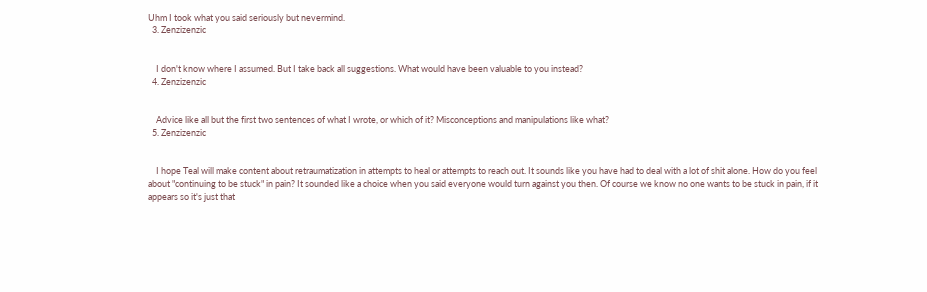Uhm I took what you said seriously but nevermind.
  3. Zenzizenzic


    I don't know where I assumed. But I take back all suggestions. What would have been valuable to you instead?
  4. Zenzizenzic


    Advice like all but the first two sentences of what I wrote, or which of it? Misconceptions and manipulations like what?
  5. Zenzizenzic


    I hope Teal will make content about retraumatization in attempts to heal or attempts to reach out. It sounds like you have had to deal with a lot of shit alone. How do you feel about "continuing to be stuck" in pain? It sounded like a choice when you said everyone would turn against you then. Of course we know no one wants to be stuck in pain, if it appears so it's just that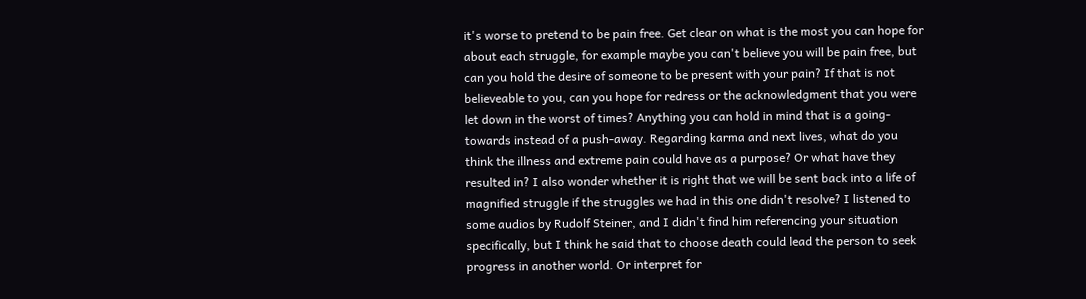it's worse to pretend to be pain free. Get clear on what is the most you can hope for about each struggle, for example maybe you can't believe you will be pain free, but can you hold the desire of someone to be present with your pain? If that is not believeable to you, can you hope for redress or the acknowledgment that you were let down in the worst of times? Anything you can hold in mind that is a going-towards instead of a push-away. Regarding karma and next lives, what do you think the illness and extreme pain could have as a purpose? Or what have they resulted in? I also wonder whether it is right that we will be sent back into a life of magnified struggle if the struggles we had in this one didn't resolve? I listened to some audios by Rudolf Steiner, and I didn't find him referencing your situation specifically, but I think he said that to choose death could lead the person to seek progress in another world. Or interpret for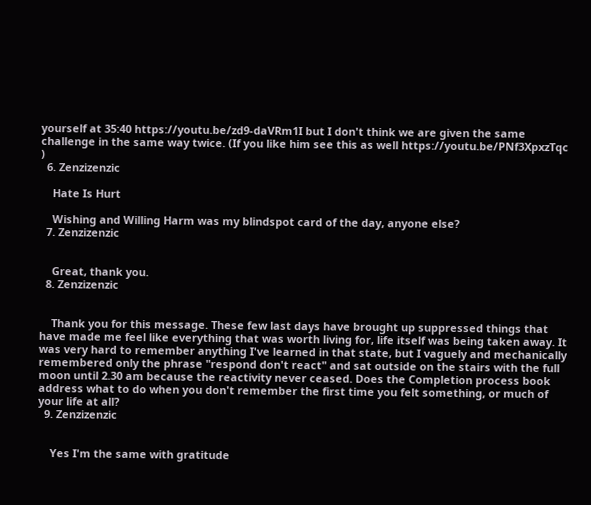yourself at 35:40 https://youtu.be/zd9-daVRm1I but I don't think we are given the same challenge in the same way twice. (If you like him see this as well https://youtu.be/PNf3XpxzTqc )
  6. Zenzizenzic

    Hate Is Hurt

    Wishing and Willing Harm was my blindspot card of the day, anyone else?
  7. Zenzizenzic


    Great, thank you.
  8. Zenzizenzic


    Thank you for this message. These few last days have brought up suppressed things that have made me feel like everything that was worth living for, life itself was being taken away. It was very hard to remember anything I've learned in that state, but I vaguely and mechanically remembered only the phrase "respond don't react" and sat outside on the stairs with the full moon until 2.30 am because the reactivity never ceased. Does the Completion process book address what to do when you don't remember the first time you felt something, or much of your life at all?
  9. Zenzizenzic


    Yes I'm the same with gratitude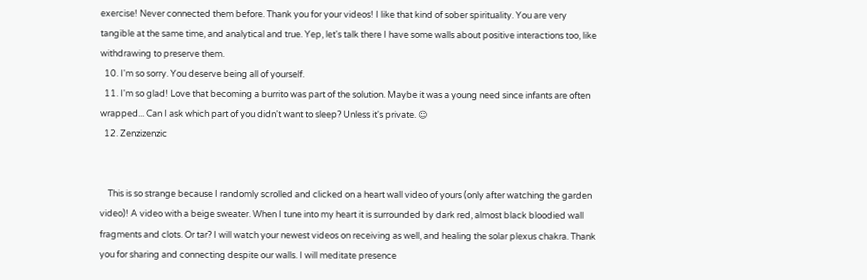exercise! Never connected them before. Thank you for your videos! I like that kind of sober spirituality. You are very tangible at the same time, and analytical and true. Yep, let's talk there I have some walls about positive interactions too, like withdrawing to preserve them.
  10. I'm so sorry. You deserve being all of yourself.
  11. I'm so glad! Love that becoming a burrito was part of the solution. Maybe it was a young need since infants are often wrapped... Can I ask which part of you didn't want to sleep? Unless it's private. ☺
  12. Zenzizenzic


    This is so strange because I randomly scrolled and clicked on a heart wall video of yours (only after watching the garden video)! A video with a beige sweater. When I tune into my heart it is surrounded by dark red, almost black bloodied wall fragments and clots. Or tar? I will watch your newest videos on receiving as well, and healing the solar plexus chakra. Thank you for sharing and connecting despite our walls. I will meditate presence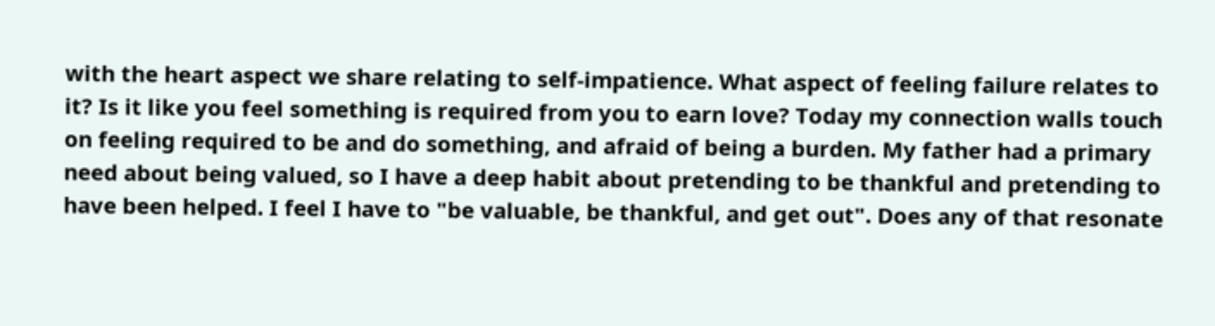with the heart aspect we share relating to self-impatience. What aspect of feeling failure relates to it? Is it like you feel something is required from you to earn love? Today my connection walls touch on feeling required to be and do something, and afraid of being a burden. My father had a primary need about being valued, so I have a deep habit about pretending to be thankful and pretending to have been helped. I feel I have to "be valuable, be thankful, and get out". Does any of that resonate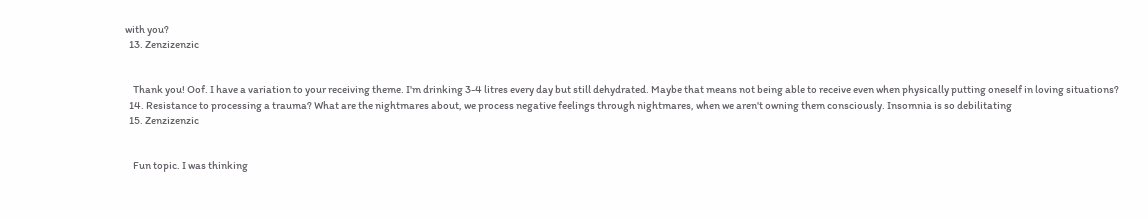with you?
  13. Zenzizenzic


    Thank you! Oof. I have a variation to your receiving theme. I'm drinking 3-4 litres every day but still dehydrated. Maybe that means not being able to receive even when physically putting oneself in loving situations?
  14. Resistance to processing a trauma? What are the nightmares about, we process negative feelings through nightmares, when we aren't owning them consciously. Insomnia is so debilitating
  15. Zenzizenzic


    Fun topic. I was thinking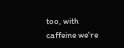too, with caffeine we're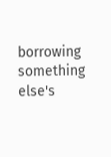borrowing something else's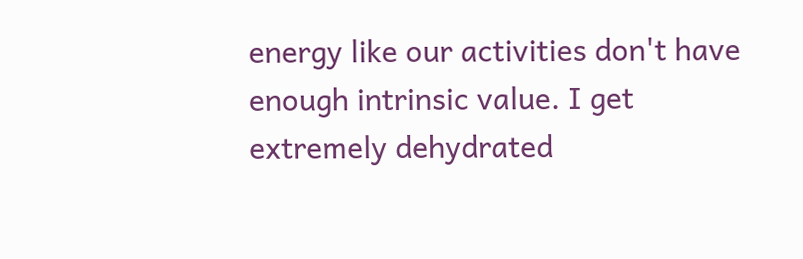energy like our activities don't have enough intrinsic value. I get extremely dehydrated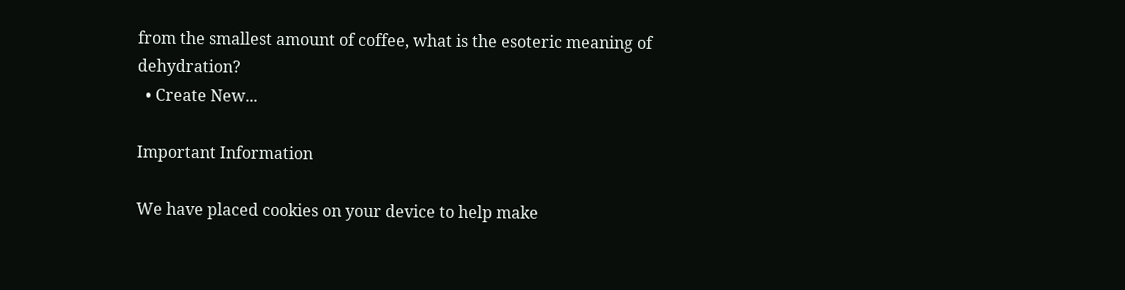from the smallest amount of coffee, what is the esoteric meaning of dehydration?
  • Create New...

Important Information

We have placed cookies on your device to help make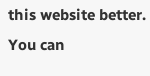this website better. You can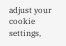adjust your cookie settings,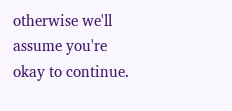otherwise we'll assume you're okay to continue.